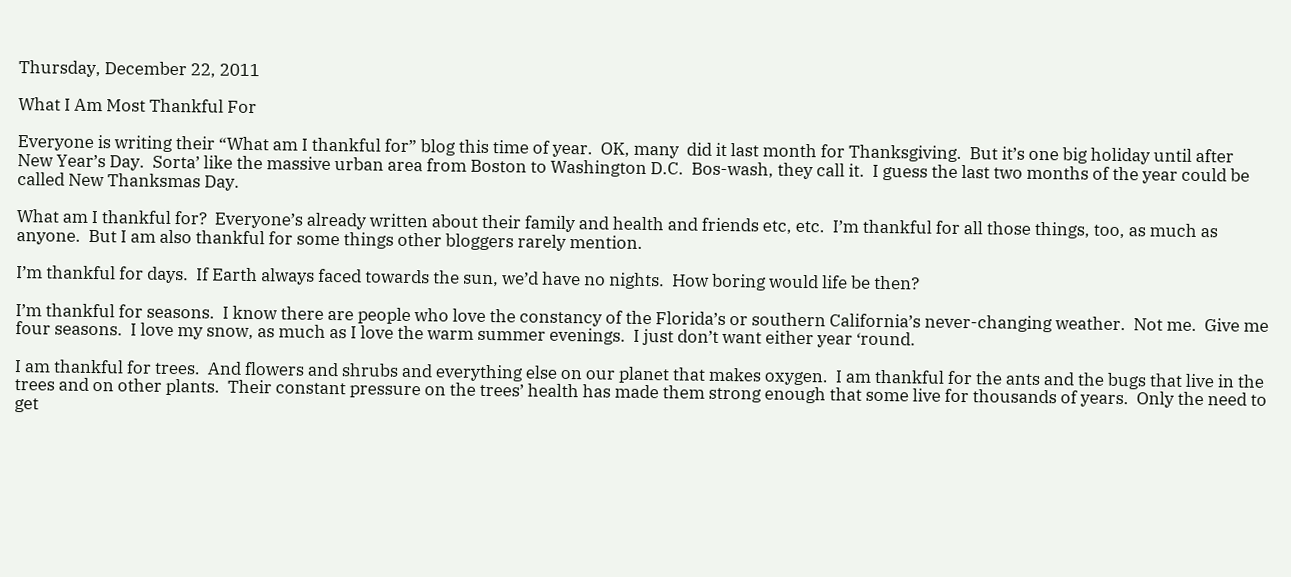Thursday, December 22, 2011

What I Am Most Thankful For

Everyone is writing their “What am I thankful for” blog this time of year.  OK, many  did it last month for Thanksgiving.  But it’s one big holiday until after New Year’s Day.  Sorta’ like the massive urban area from Boston to Washington D.C.  Bos-wash, they call it.  I guess the last two months of the year could be called New Thanksmas Day.

What am I thankful for?  Everyone’s already written about their family and health and friends etc, etc.  I’m thankful for all those things, too, as much as anyone.  But I am also thankful for some things other bloggers rarely mention.

I’m thankful for days.  If Earth always faced towards the sun, we’d have no nights.  How boring would life be then?

I’m thankful for seasons.  I know there are people who love the constancy of the Florida’s or southern California’s never-changing weather.  Not me.  Give me four seasons.  I love my snow, as much as I love the warm summer evenings.  I just don’t want either year ‘round.

I am thankful for trees.  And flowers and shrubs and everything else on our planet that makes oxygen.  I am thankful for the ants and the bugs that live in the trees and on other plants.  Their constant pressure on the trees’ health has made them strong enough that some live for thousands of years.  Only the need to get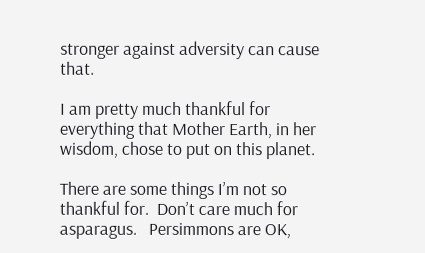stronger against adversity can cause that.

I am pretty much thankful for everything that Mother Earth, in her wisdom, chose to put on this planet.

There are some things I’m not so thankful for.  Don’t care much for asparagus.   Persimmons are OK,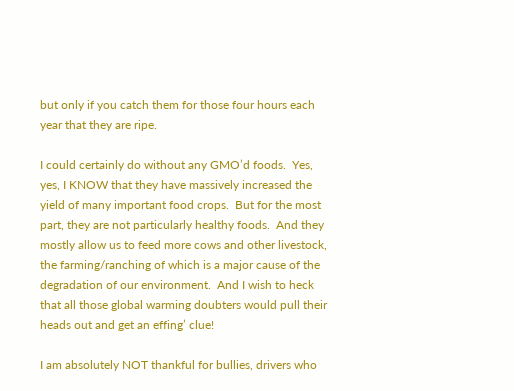but only if you catch them for those four hours each year that they are ripe.

I could certainly do without any GMO’d foods.  Yes, yes, I KNOW that they have massively increased the yield of many important food crops.  But for the most part, they are not particularly healthy foods.  And they mostly allow us to feed more cows and other livestock, the farming/ranching of which is a major cause of the degradation of our environment.  And I wish to heck that all those global warming doubters would pull their heads out and get an effing’ clue!

I am absolutely NOT thankful for bullies, drivers who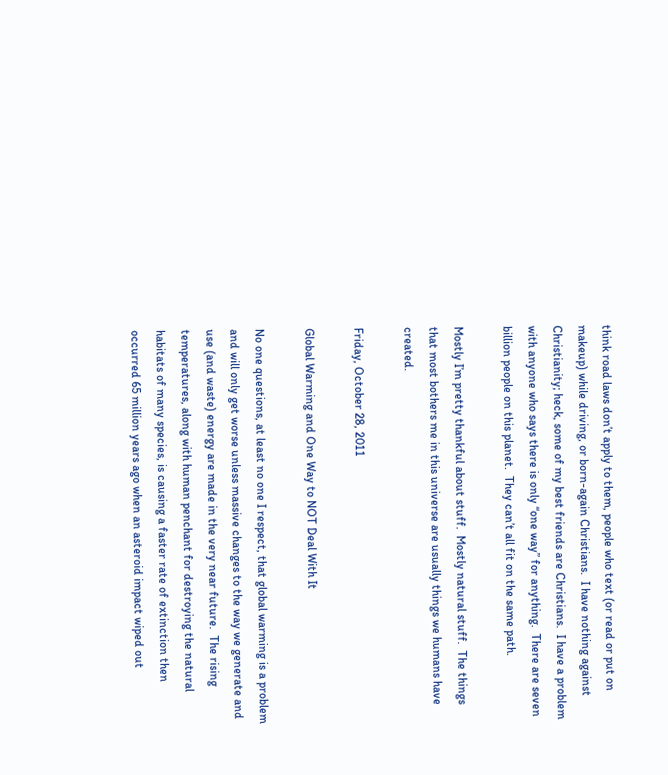think road laws don’t apply to them, people who text (or read or put on makeup) while driving, or born-again Christians.  I have nothing against Christianity; heck, some of my best friends are Christians.  I have a problem with anyone who says there is only “one way” for anything.  There are seven billion people on this planet.  They can’t all fit on the same path.

Mostly I’m pretty thankful about stuff.  Mostly natural stuff.  The things that most bothers me in this universe are usually things we humans have created.

Friday, October 28, 2011

Global Warming and One Way to NOT Deal With It

No one questions, at least no one I respect, that global warming is a problem and will only get worse unless massive changes to the way we generate and use (and waste) energy are made in the very near future.  The rising temperatures, along with human penchant for destroying the natural habitats of many species, is causing a faster rate of extinction then occurred 65 million years ago when an asteroid impact wiped out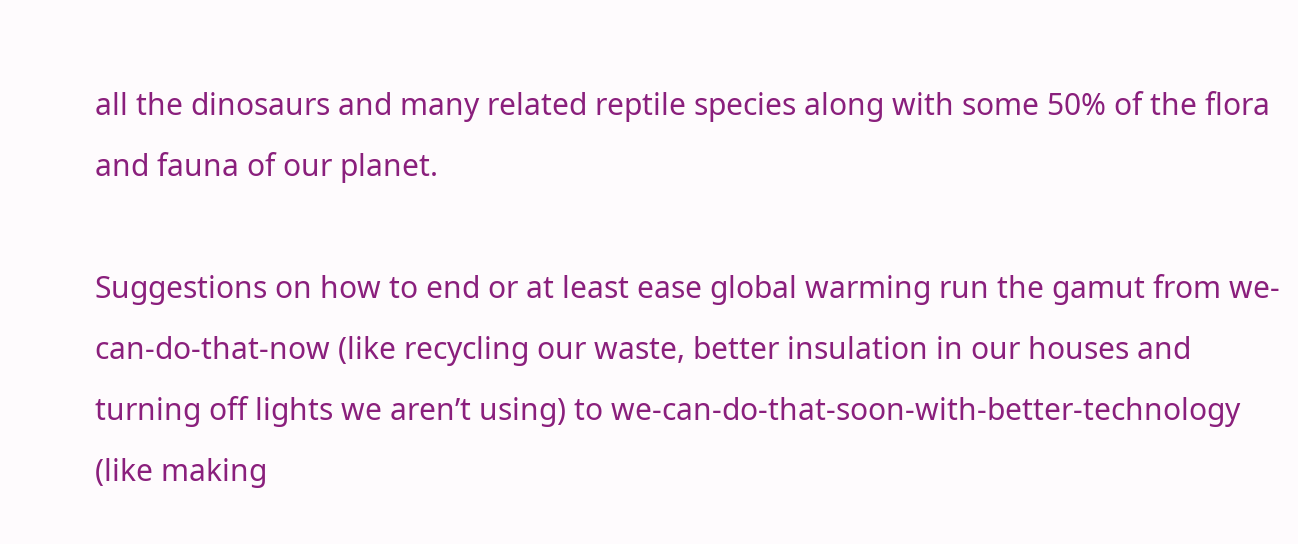all the dinosaurs and many related reptile species along with some 50% of the flora and fauna of our planet.

Suggestions on how to end or at least ease global warming run the gamut from we-can-do-that-now (like recycling our waste, better insulation in our houses and turning off lights we aren’t using) to we-can-do-that-soon-with-better-technology (like making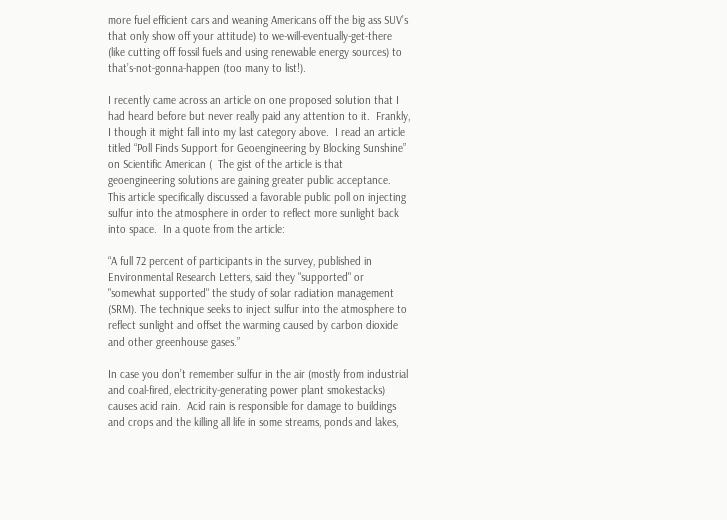more fuel efficient cars and weaning Americans off the big ass SUV’s that only show off your attitude) to we-will-eventually-get-there (like cutting off fossil fuels and using renewable energy sources) to that’s-not-gonna-happen (too many to list!).

I recently came across an article on one proposed solution that I had heard before but never really paid any attention to it.  Frankly, I though it might fall into my last category above.  I read an article titled “Poll Finds Support for Geoengineering by Blocking Sunshine” on Scientific American (  The gist of the article is that geoengineering solutions are gaining greater public acceptance.  This article specifically discussed a favorable public poll on injecting sulfur into the atmosphere in order to reflect more sunlight back into space.  In a quote from the article:

“A full 72 percent of participants in the survey, published in Environmental Research Letters, said they "supported" or "somewhat supported" the study of solar radiation management (SRM). The technique seeks to inject sulfur into the atmosphere to reflect sunlight and offset the warming caused by carbon dioxide and other greenhouse gases.”

In case you don’t remember sulfur in the air (mostly from industrial and coal-fired, electricity-generating power plant smokestacks) causes acid rain.  Acid rain is responsible for damage to buildings and crops and the killing all life in some streams, ponds and lakes,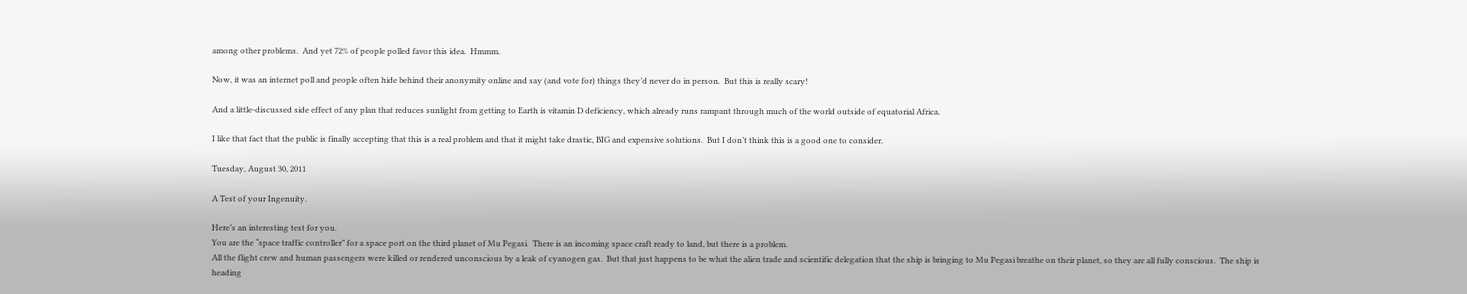among other problems.  And yet 72% of people polled favor this idea.  Hmmm.

Now, it was an internet poll and people often hide behind their anonymity online and say (and vote for) things they’d never do in person.  But this is really scary!

And a little-discussed side effect of any plan that reduces sunlight from getting to Earth is vitamin D deficiency, which already runs rampant through much of the world outside of equatorial Africa.

I like that fact that the public is finally accepting that this is a real problem and that it might take drastic, BIG and expensive solutions.  But I don’t think this is a good one to consider.

Tuesday, August 30, 2011

A Test of your Ingenuity.

Here’s an interesting test for you.
You are the “space traffic controller” for a space port on the third planet of Mu Pegasi.  There is an incoming space craft ready to land, but there is a problem.
All the flight crew and human passengers were killed or rendered unconscious by a leak of cyanogen gas.  But that just happens to be what the alien trade and scientific delegation that the ship is bringing to Mu Pegasi breathe on their planet, so they are all fully conscious.  The ship is heading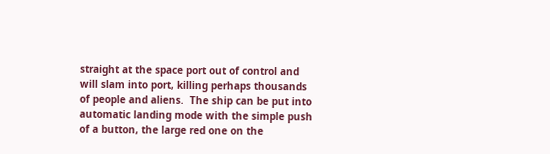straight at the space port out of control and will slam into port, killing perhaps thousands of people and aliens.  The ship can be put into automatic landing mode with the simple push of a button, the large red one on the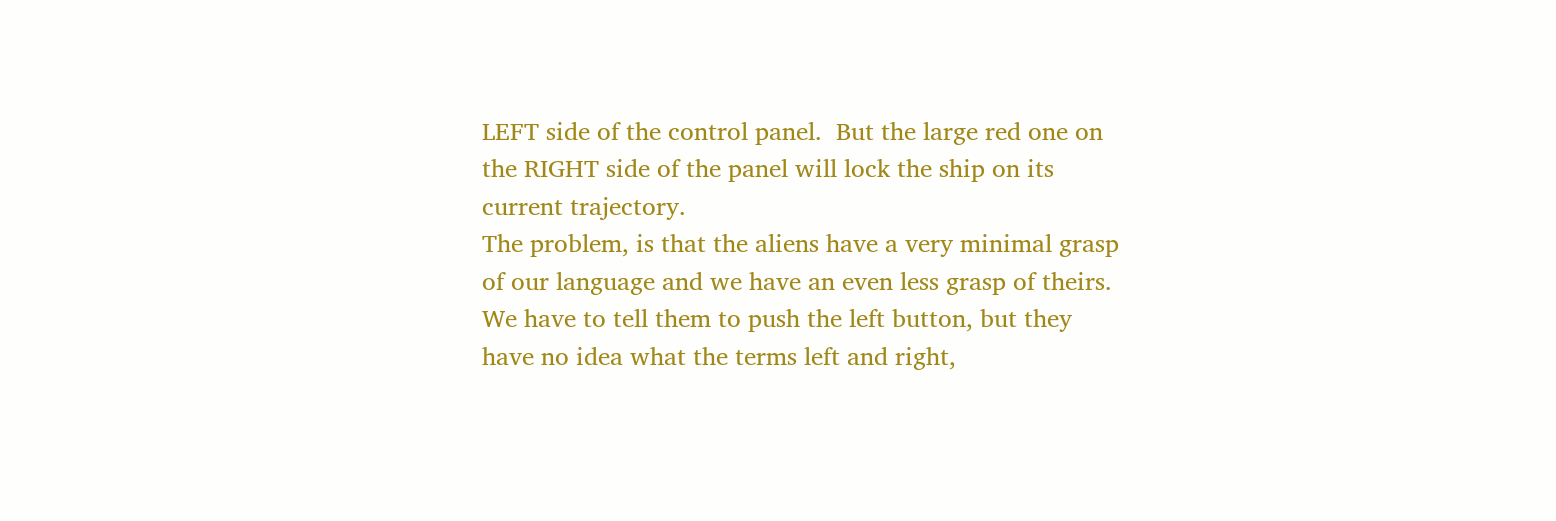LEFT side of the control panel.  But the large red one on the RIGHT side of the panel will lock the ship on its current trajectory.
The problem, is that the aliens have a very minimal grasp of our language and we have an even less grasp of theirs.  We have to tell them to push the left button, but they have no idea what the terms left and right,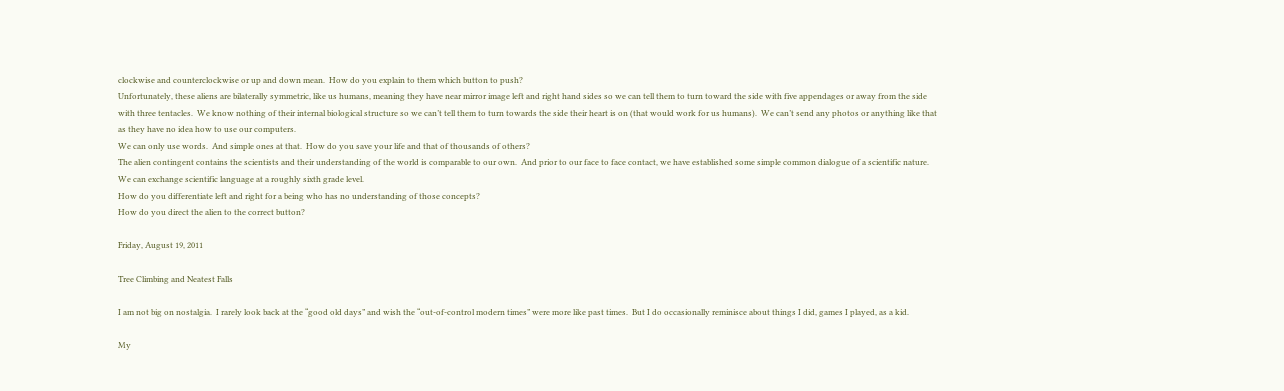clockwise and counterclockwise or up and down mean.  How do you explain to them which button to push?
Unfortunately, these aliens are bilaterally symmetric, like us humans, meaning they have near mirror image left and right hand sides so we can tell them to turn toward the side with five appendages or away from the side with three tentacles.  We know nothing of their internal biological structure so we can’t tell them to turn towards the side their heart is on (that would work for us humans).  We can’t send any photos or anything like that as they have no idea how to use our computers.
We can only use words.  And simple ones at that.  How do you save your life and that of thousands of others?
The alien contingent contains the scientists and their understanding of the world is comparable to our own.  And prior to our face to face contact, we have established some simple common dialogue of a scientific nature.  We can exchange scientific language at a roughly sixth grade level.
How do you differentiate left and right for a being who has no understanding of those concepts?
How do you direct the alien to the correct button?

Friday, August 19, 2011

Tree Climbing and Neatest Falls

I am not big on nostalgia.  I rarely look back at the “good old days” and wish the “out-of-control modern times” were more like past times.  But I do occasionally reminisce about things I did, games I played, as a kid.

My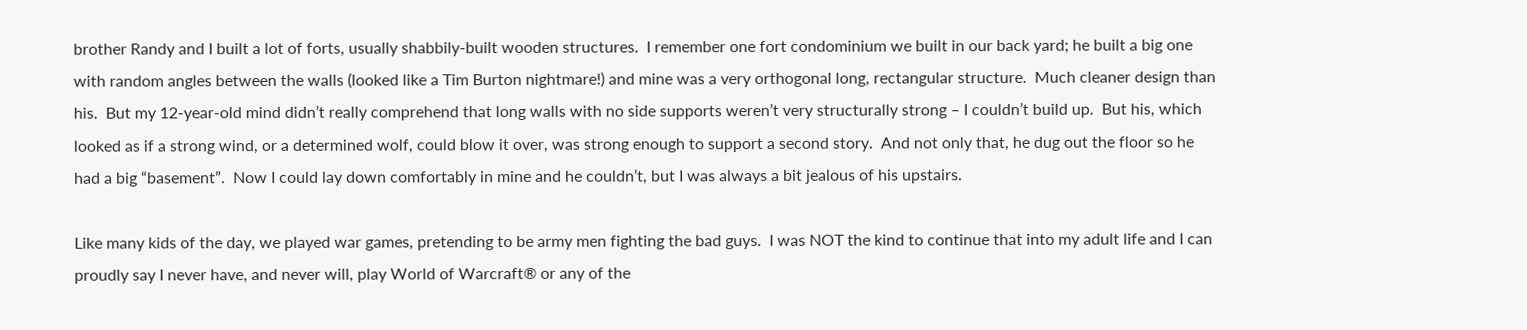brother Randy and I built a lot of forts, usually shabbily-built wooden structures.  I remember one fort condominium we built in our back yard; he built a big one with random angles between the walls (looked like a Tim Burton nightmare!) and mine was a very orthogonal long, rectangular structure.  Much cleaner design than his.  But my 12-year-old mind didn’t really comprehend that long walls with no side supports weren’t very structurally strong – I couldn’t build up.  But his, which looked as if a strong wind, or a determined wolf, could blow it over, was strong enough to support a second story.  And not only that, he dug out the floor so he had a big “basement”.  Now I could lay down comfortably in mine and he couldn’t, but I was always a bit jealous of his upstairs.

Like many kids of the day, we played war games, pretending to be army men fighting the bad guys.  I was NOT the kind to continue that into my adult life and I can proudly say I never have, and never will, play World of Warcraft® or any of the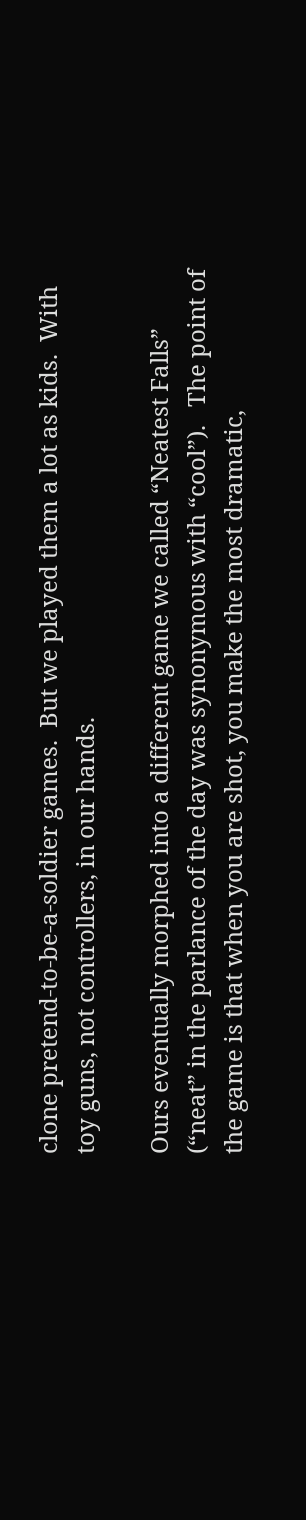clone pretend-to-be-a-soldier games.  But we played them a lot as kids.  With toy guns, not controllers, in our hands.

Ours eventually morphed into a different game we called “Neatest Falls” (“neat” in the parlance of the day was synonymous with “cool”).   The point of the game is that when you are shot, you make the most dramatic,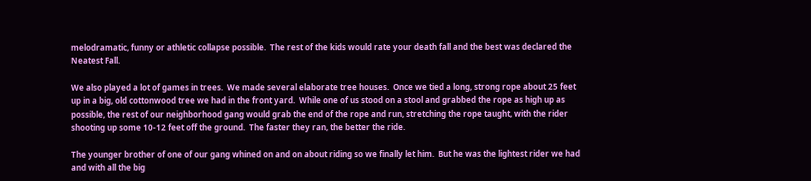melodramatic, funny or athletic collapse possible.  The rest of the kids would rate your death fall and the best was declared the Neatest Fall.

We also played a lot of games in trees.  We made several elaborate tree houses.  Once we tied a long, strong rope about 25 feet up in a big, old cottonwood tree we had in the front yard.  While one of us stood on a stool and grabbed the rope as high up as possible, the rest of our neighborhood gang would grab the end of the rope and run, stretching the rope taught, with the rider shooting up some 10-12 feet off the ground.  The faster they ran, the better the ride.

The younger brother of one of our gang whined on and on about riding so we finally let him.  But he was the lightest rider we had and with all the big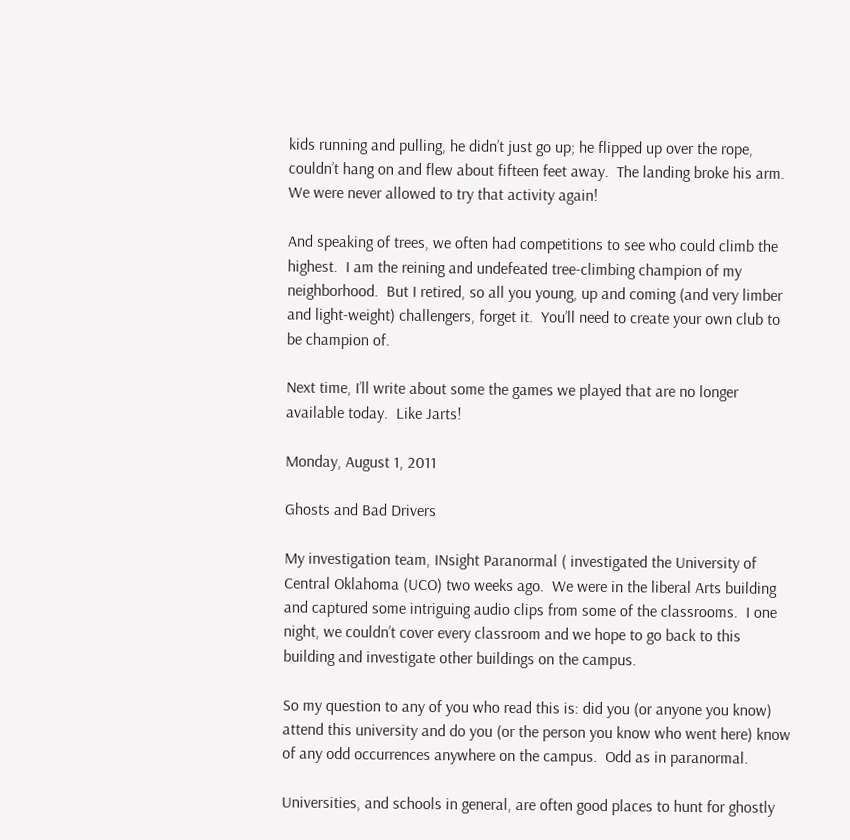kids running and pulling, he didn’t just go up; he flipped up over the rope, couldn’t hang on and flew about fifteen feet away.  The landing broke his arm.  We were never allowed to try that activity again!

And speaking of trees, we often had competitions to see who could climb the highest.  I am the reining and undefeated tree-climbing champion of my neighborhood.  But I retired, so all you young, up and coming (and very limber and light-weight) challengers, forget it.  You’ll need to create your own club to be champion of.

Next time, I’ll write about some the games we played that are no longer available today.  Like Jarts!

Monday, August 1, 2011

Ghosts and Bad Drivers

My investigation team, INsight Paranormal ( investigated the University of Central Oklahoma (UCO) two weeks ago.  We were in the liberal Arts building and captured some intriguing audio clips from some of the classrooms.  I one night, we couldn’t cover every classroom and we hope to go back to this building and investigate other buildings on the campus.

So my question to any of you who read this is: did you (or anyone you know) attend this university and do you (or the person you know who went here) know of any odd occurrences anywhere on the campus.  Odd as in paranormal.

Universities, and schools in general, are often good places to hunt for ghostly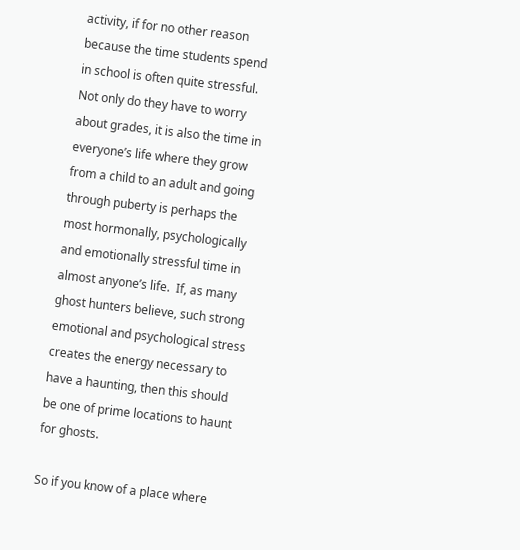activity, if for no other reason because the time students spend in school is often quite stressful.  Not only do they have to worry about grades, it is also the time in everyone’s life where they grow from a child to an adult and going through puberty is perhaps the most hormonally, psychologically and emotionally stressful time in almost anyone’s life.  If, as many ghost hunters believe, such strong emotional and psychological stress creates the energy necessary to have a haunting, then this should be one of prime locations to haunt for ghosts.

So if you know of a place where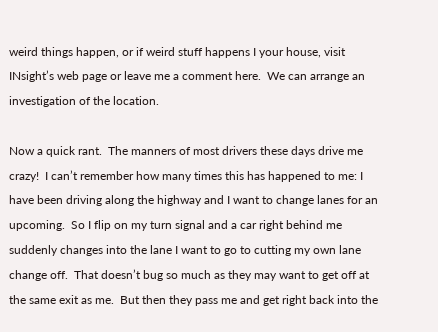weird things happen, or if weird stuff happens I your house, visit INsight’s web page or leave me a comment here.  We can arrange an investigation of the location.

Now a quick rant.  The manners of most drivers these days drive me crazy!  I can’t remember how many times this has happened to me: I have been driving along the highway and I want to change lanes for an upcoming.  So I flip on my turn signal and a car right behind me suddenly changes into the lane I want to go to cutting my own lane change off.  That doesn’t bug so much as they may want to get off at the same exit as me.  But then they pass me and get right back into the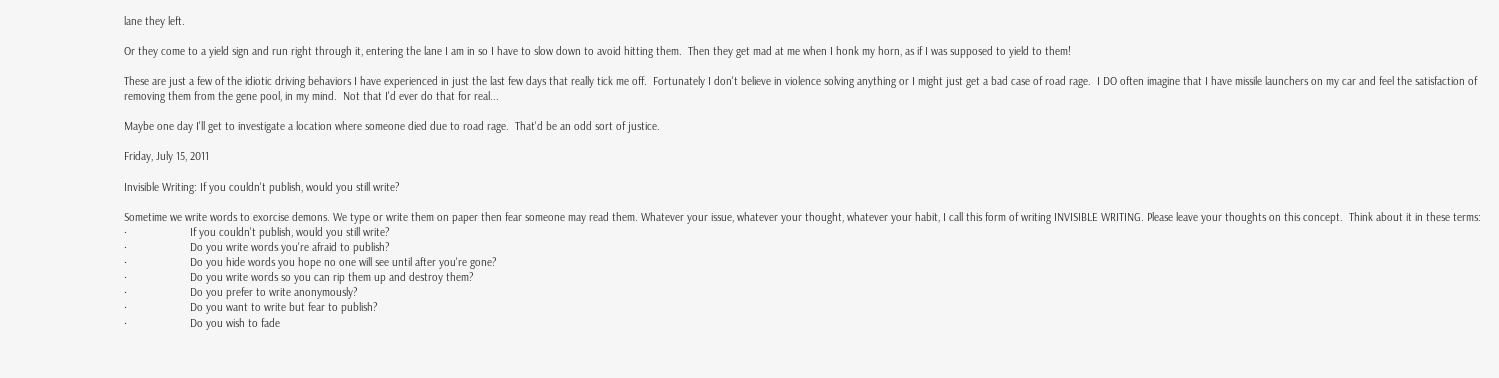lane they left.

Or they come to a yield sign and run right through it, entering the lane I am in so I have to slow down to avoid hitting them.  Then they get mad at me when I honk my horn, as if I was supposed to yield to them!

These are just a few of the idiotic driving behaviors I have experienced in just the last few days that really tick me off.  Fortunately I don't believe in violence solving anything or I might just get a bad case of road rage.  I DO often imagine that I have missile launchers on my car and feel the satisfaction of removing them from the gene pool, in my mind.  Not that I'd ever do that for real...

Maybe one day I'll get to investigate a location where someone died due to road rage.  That'd be an odd sort of justice.

Friday, July 15, 2011

Invisible Writing: If you couldn't publish, would you still write?

Sometime we write words to exorcise demons. We type or write them on paper then fear someone may read them. Whatever your issue, whatever your thought, whatever your habit, I call this form of writing INVISIBLE WRITING. Please leave your thoughts on this concept.  Think about it in these terms:
·                     If you couldn't publish, would you still write?
·                     Do you write words you're afraid to publish?
·                     Do you hide words you hope no one will see until after you're gone?
·                     Do you write words so you can rip them up and destroy them?
·                     Do you prefer to write anonymously?
·                     Do you want to write but fear to publish?
·                     Do you wish to fade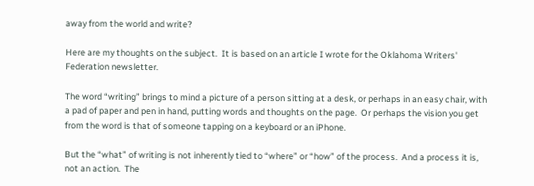away from the world and write?

Here are my thoughts on the subject.  It is based on an article I wrote for the Oklahoma Writers' Federation newsletter.

The word “writing” brings to mind a picture of a person sitting at a desk, or perhaps in an easy chair, with a pad of paper and pen in hand, putting words and thoughts on the page.  Or perhaps the vision you get from the word is that of someone tapping on a keyboard or an iPhone.

But the “what” of writing is not inherently tied to “where” or “how” of the process.  And a process it is, not an action.  The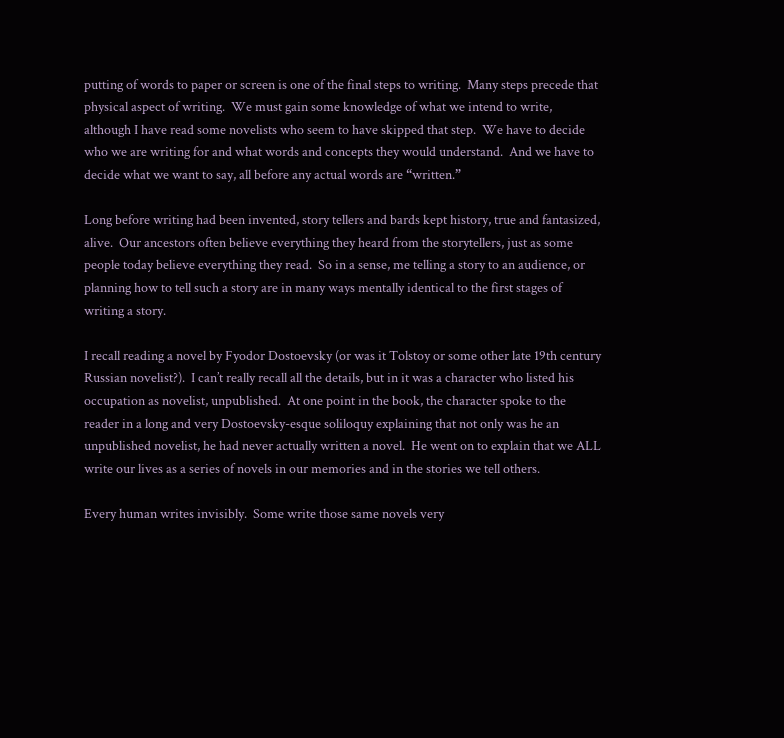putting of words to paper or screen is one of the final steps to writing.  Many steps precede that physical aspect of writing.  We must gain some knowledge of what we intend to write, although I have read some novelists who seem to have skipped that step.  We have to decide who we are writing for and what words and concepts they would understand.  And we have to decide what we want to say, all before any actual words are “written.”

Long before writing had been invented, story tellers and bards kept history, true and fantasized, alive.  Our ancestors often believe everything they heard from the storytellers, just as some people today believe everything they read.  So in a sense, me telling a story to an audience, or planning how to tell such a story are in many ways mentally identical to the first stages of writing a story.

I recall reading a novel by Fyodor Dostoevsky (or was it Tolstoy or some other late 19th century Russian novelist?).  I can’t really recall all the details, but in it was a character who listed his occupation as novelist, unpublished.  At one point in the book, the character spoke to the reader in a long and very Dostoevsky-esque soliloquy explaining that not only was he an unpublished novelist, he had never actually written a novel.  He went on to explain that we ALL write our lives as a series of novels in our memories and in the stories we tell others.

Every human writes invisibly.  Some write those same novels very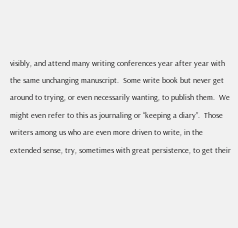visibly, and attend many writing conferences year after year with the same unchanging manuscript.  Some write book but never get around to trying, or even necessarily wanting, to publish them.  We might even refer to this as journaling or “keeping a diary”.  Those writers among us who are even more driven to write, in the extended sense, try, sometimes with great persistence, to get their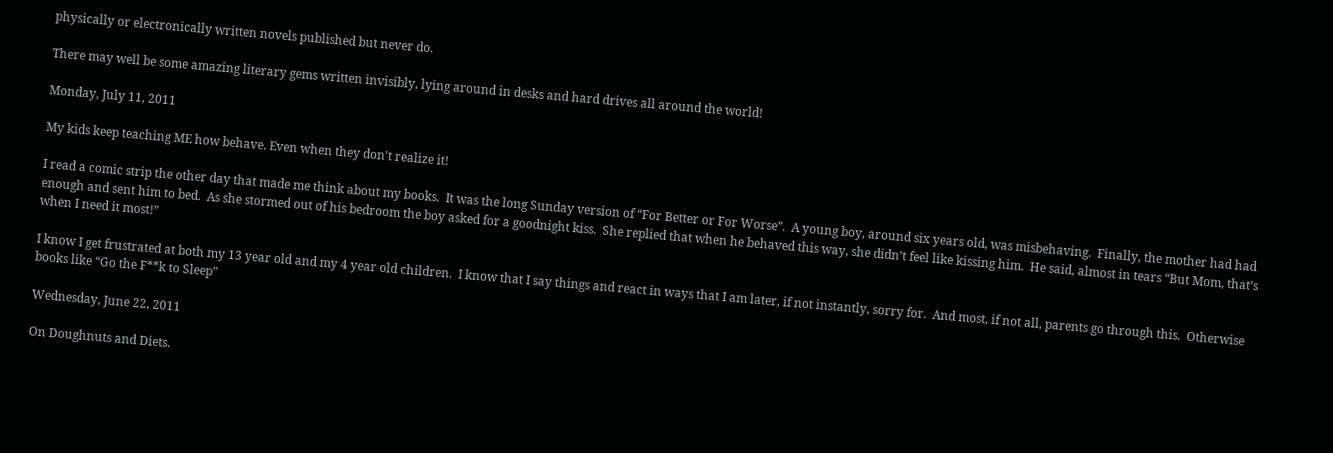physically or electronically written novels published but never do.

There may well be some amazing literary gems written invisibly, lying around in desks and hard drives all around the world!

Monday, July 11, 2011

My kids keep teaching ME how behave. Even when they don't realize it!

I read a comic strip the other day that made me think about my books.  It was the long Sunday version of “For Better or For Worse”.  A young boy, around six years old, was misbehaving.  Finally, the mother had had enough and sent him to bed.  As she stormed out of his bedroom the boy asked for a goodnight kiss.  She replied that when he behaved this way, she didn’t feel like kissing him.  He said, almost in tears “But Mom, that’s when I need it most!”

I know I get frustrated at both my 13 year old and my 4 year old children.  I know that I say things and react in ways that I am later, if not instantly, sorry for.  And most, if not all, parents go through this.  Otherwise books like “Go the F**k to Sleep”

Wednesday, June 22, 2011

On Doughnuts and Diets.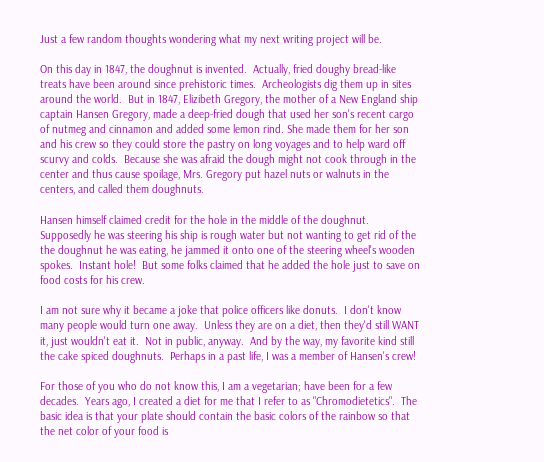Just a few random thoughts wondering what my next writing project will be.

On this day in 1847, the doughnut is invented.  Actually, fried doughy bread-like treats have been around since prehistoric times.  Archeologists dig them up in sites around the world.  But in 1847, Elizibeth Gregory, the mother of a New England ship captain Hansen Gregory, made a deep-fried dough that used her son's recent cargo of nutmeg and cinnamon and added some lemon rind. She made them for her son and his crew so they could store the pastry on long voyages and to help ward off scurvy and colds.  Because she was afraid the dough might not cook through in the center and thus cause spoilage, Mrs. Gregory put hazel nuts or walnuts in the centers, and called them doughnuts.

Hansen himself claimed credit for the hole in the middle of the doughnut. Supposedly he was steering his ship is rough water but not wanting to get rid of the the doughnut he was eating, he jammed it onto one of the steering wheel's wooden spokes.  Instant hole!  But some folks claimed that he added the hole just to save on food costs for his crew.

I am not sure why it became a joke that police officers like donuts.  I don't know many people would turn one away.  Unless they are on a diet, then they'd still WANT it, just wouldn't eat it.  Not in public, anyway.  And by the way, my favorite kind still the cake spiced doughnuts.  Perhaps in a past life, I was a member of Hansen's crew!

For those of you who do not know this, I am a vegetarian; have been for a few decades.  Years ago, I created a diet for me that I refer to as "Chromodietetics".  The basic idea is that your plate should contain the basic colors of the rainbow so that the net color of your food is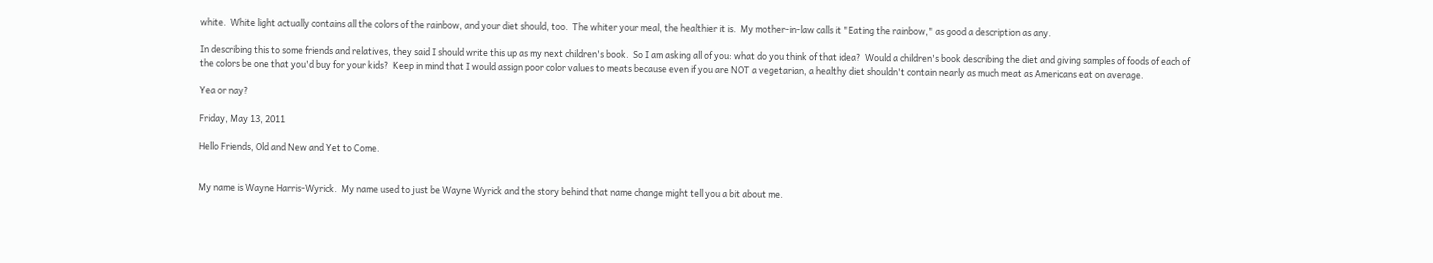white.  White light actually contains all the colors of the rainbow, and your diet should, too.  The whiter your meal, the healthier it is.  My mother-in-law calls it "Eating the rainbow," as good a description as any.

In describing this to some friends and relatives, they said I should write this up as my next children's book.  So I am asking all of you: what do you think of that idea?  Would a children's book describing the diet and giving samples of foods of each of the colors be one that you'd buy for your kids?  Keep in mind that I would assign poor color values to meats because even if you are NOT a vegetarian, a healthy diet shouldn't contain nearly as much meat as Americans eat on average.

Yea or nay?

Friday, May 13, 2011

Hello Friends, Old and New and Yet to Come.


My name is Wayne Harris-Wyrick.  My name used to just be Wayne Wyrick and the story behind that name change might tell you a bit about me.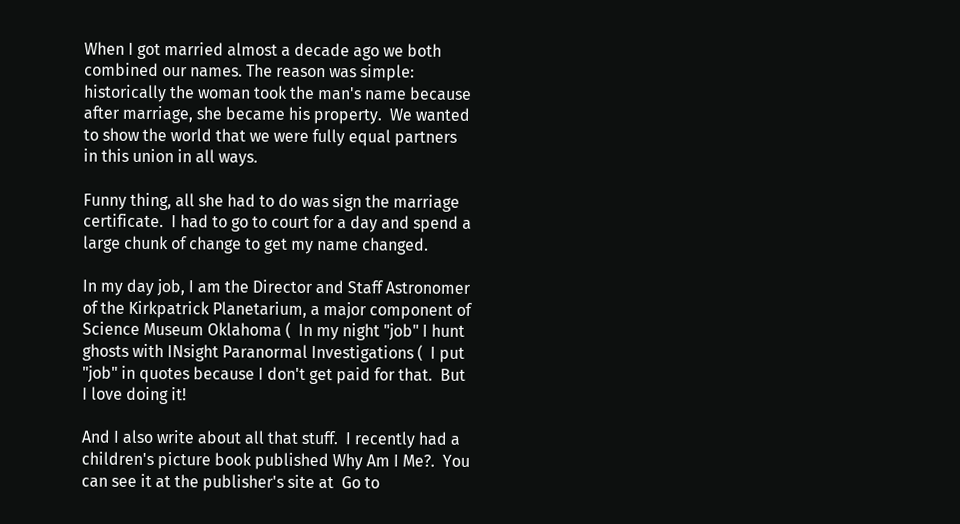When I got married almost a decade ago we both combined our names. The reason was simple: historically the woman took the man's name because after marriage, she became his property.  We wanted to show the world that we were fully equal partners in this union in all ways.

Funny thing, all she had to do was sign the marriage certificate.  I had to go to court for a day and spend a large chunk of change to get my name changed.

In my day job, I am the Director and Staff Astronomer of the Kirkpatrick Planetarium, a major component of Science Museum Oklahoma (  In my night "job" I hunt ghosts with INsight Paranormal Investigations (  I put "job" in quotes because I don't get paid for that.  But I love doing it!

And I also write about all that stuff.  I recently had a children's picture book published Why Am I Me?.  You can see it at the publisher's site at  Go to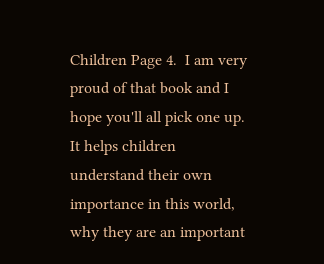Children Page 4.  I am very proud of that book and I hope you'll all pick one up.  It helps children understand their own importance in this world, why they are an important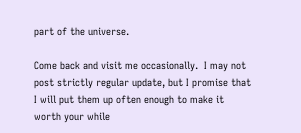part of the universe.

Come back and visit me occasionally.  I may not post strictly regular update, but I promise that I will put them up often enough to make it worth your while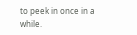to peek in once in a while.